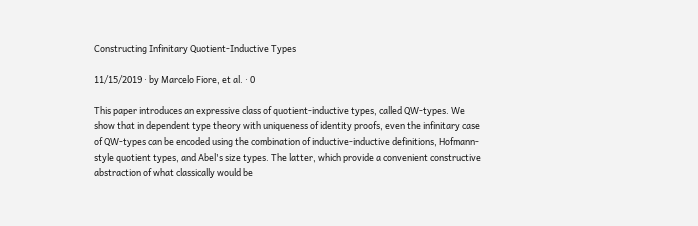Constructing Infinitary Quotient-Inductive Types

11/15/2019 ∙ by Marcelo Fiore, et al. ∙ 0

This paper introduces an expressive class of quotient-inductive types, called QW-types. We show that in dependent type theory with uniqueness of identity proofs, even the infinitary case of QW-types can be encoded using the combination of inductive-inductive definitions, Hofmann-style quotient types, and Abel's size types. The latter, which provide a convenient constructive abstraction of what classically would be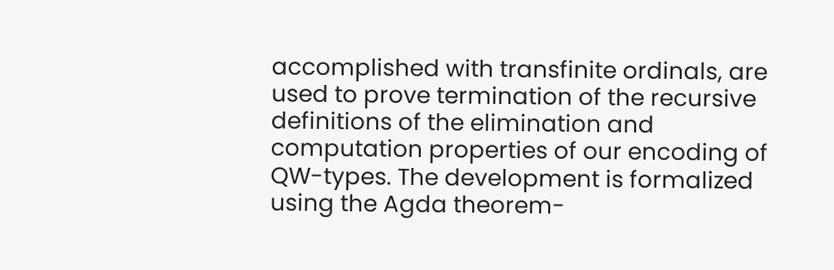accomplished with transfinite ordinals, are used to prove termination of the recursive definitions of the elimination and computation properties of our encoding of QW-types. The development is formalized using the Agda theorem-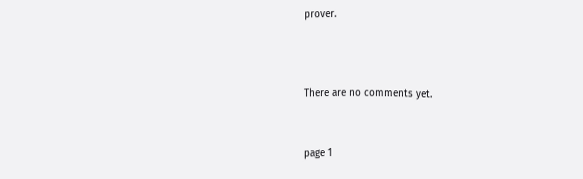prover.



There are no comments yet.


page 1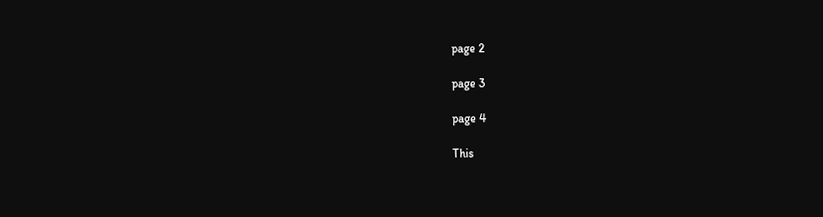page 2

page 3

page 4

This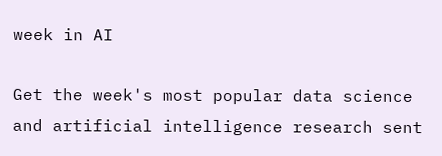week in AI

Get the week's most popular data science and artificial intelligence research sent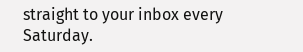straight to your inbox every Saturday.